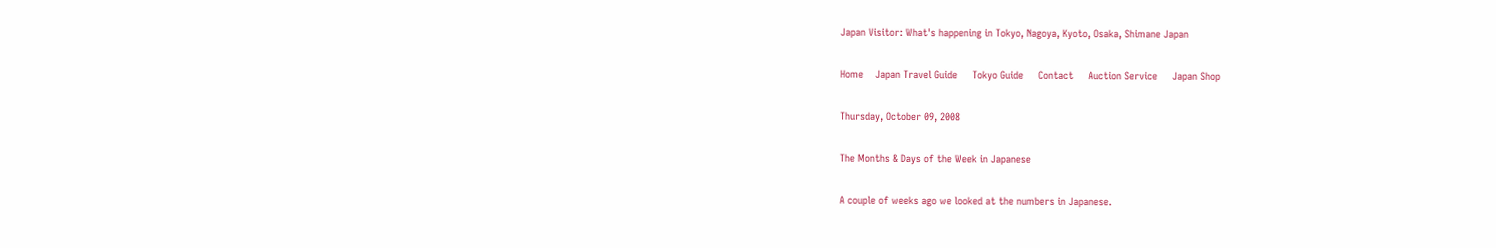Japan Visitor: What's happening in Tokyo, Nagoya, Kyoto, Osaka, Shimane Japan

Home    Japan Travel Guide     Tokyo Guide     Contact     Auction Service     Japan Shop

Thursday, October 09, 2008

The Months & Days of the Week in Japanese

A couple of weeks ago we looked at the numbers in Japanese.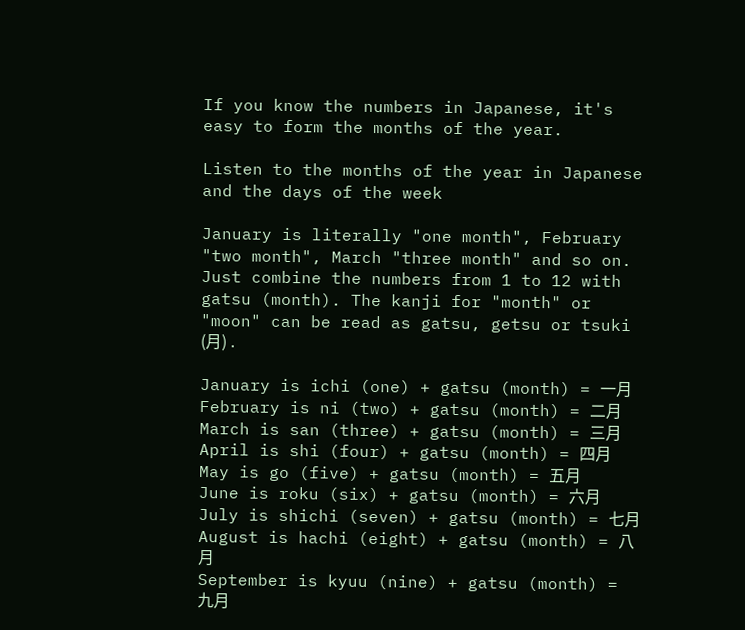If you know the numbers in Japanese, it's easy to form the months of the year.

Listen to the months of the year in Japanese and the days of the week

January is literally "one month", February "two month", March "three month" and so on. Just combine the numbers from 1 to 12 with gatsu (month). The kanji for "month" or "moon" can be read as gatsu, getsu or tsuki (月) .

January is ichi (one) + gatsu (month) = 一月
February is ni (two) + gatsu (month) = 二月
March is san (three) + gatsu (month) = 三月
April is shi (four) + gatsu (month) = 四月
May is go (five) + gatsu (month) = 五月
June is roku (six) + gatsu (month) = 六月
July is shichi (seven) + gatsu (month) = 七月
August is hachi (eight) + gatsu (month) = 八月
September is kyuu (nine) + gatsu (month) = 九月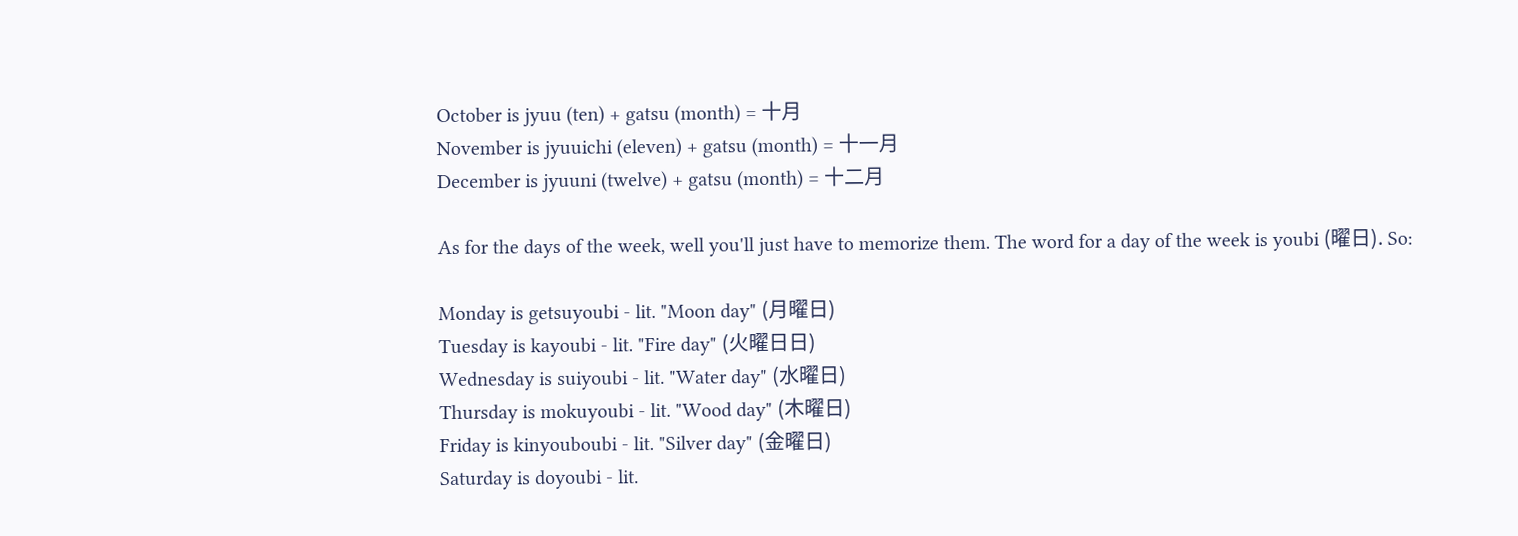October is jyuu (ten) + gatsu (month) = 十月
November is jyuuichi (eleven) + gatsu (month) = 十一月
December is jyuuni (twelve) + gatsu (month) = 十二月

As for the days of the week, well you'll just have to memorize them. The word for a day of the week is youbi (曜日). So:

Monday is getsuyoubi - lit. "Moon day" (月曜日)
Tuesday is kayoubi - lit. "Fire day" (火曜日日)
Wednesday is suiyoubi - lit. "Water day" (水曜日)
Thursday is mokuyoubi - lit. "Wood day" (木曜日)
Friday is kinyouboubi - lit. "Silver day" (金曜日)
Saturday is doyoubi - lit.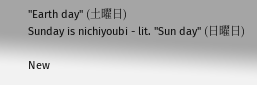"Earth day" (土曜日)
Sunday is nichiyoubi - lit. "Sun day" (日曜日)

New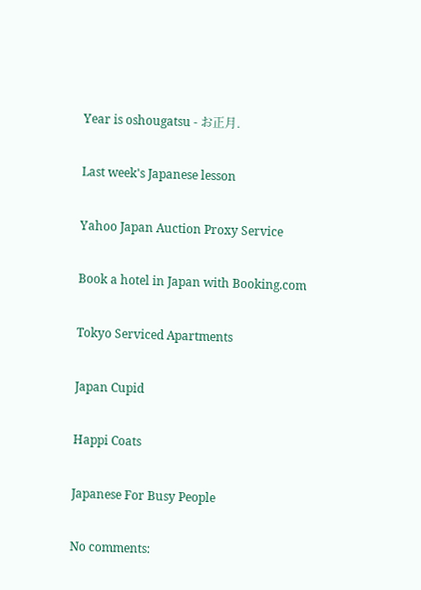Year is oshougatsu - お正月.

Last week's Japanese lesson

Yahoo Japan Auction Proxy Service

Book a hotel in Japan with Booking.com

Tokyo Serviced Apartments

Japan Cupid

Happi Coats

Japanese For Busy People

No comments: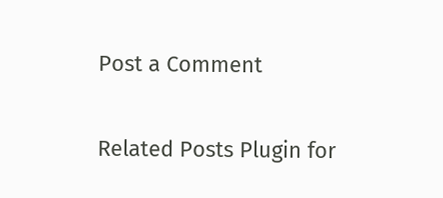Post a Comment

Related Posts Plugin for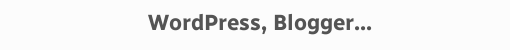WordPress, Blogger...